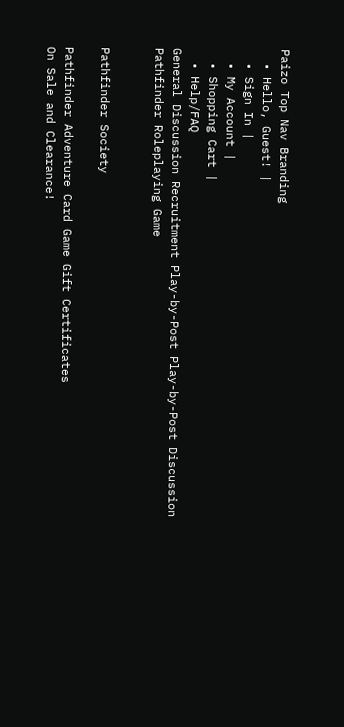Paizo Top Nav Branding
  • Hello, Guest! |
  • Sign In |
  • My Account |
  • Shopping Cart |
  • Help/FAQ
General Discussion Recruitment Play-by-Post Play-by-Post Discussion
Pathfinder Roleplaying Game


Pathfinder Society

Pathfinder Adventure Card Game Gift Certificates
On Sale and Clearance!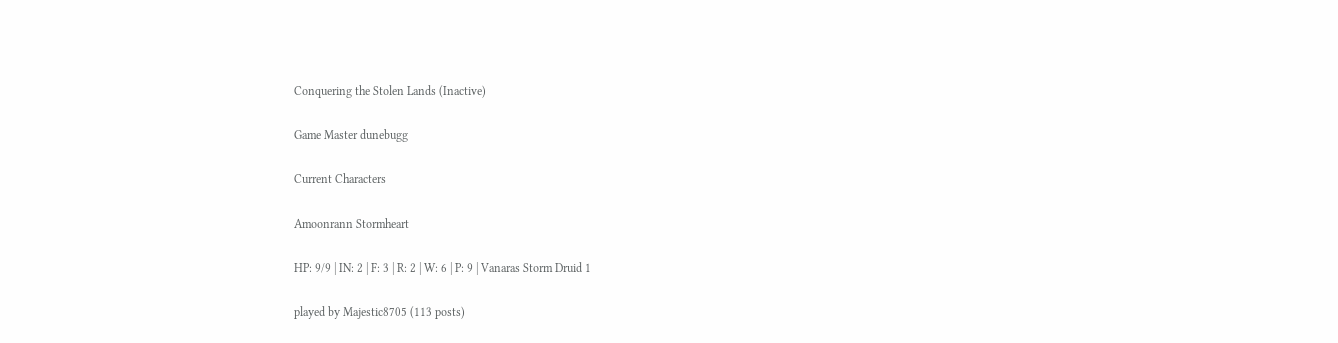Conquering the Stolen Lands (Inactive)

Game Master dunebugg

Current Characters

Amoonrann Stormheart

HP: 9/9 | IN: 2 | F: 3 | R: 2 | W: 6 | P: 9 | Vanaras Storm Druid 1

played by Majestic8705 (113 posts)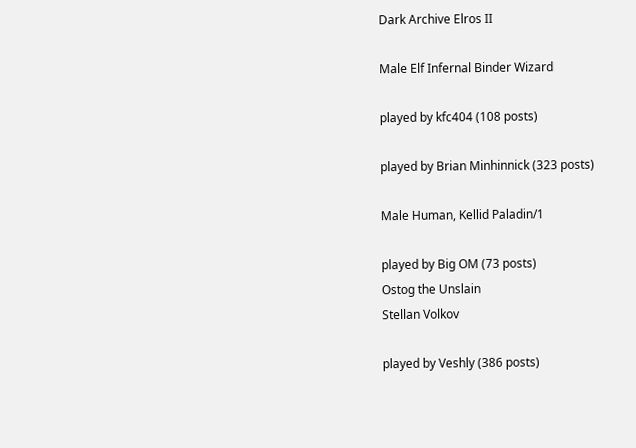Dark Archive Elros II

Male Elf Infernal Binder Wizard

played by kfc404 (108 posts)

played by Brian Minhinnick (323 posts)

Male Human, Kellid Paladin/1

played by Big OM (73 posts)
Ostog the Unslain
Stellan Volkov

played by Veshly (386 posts)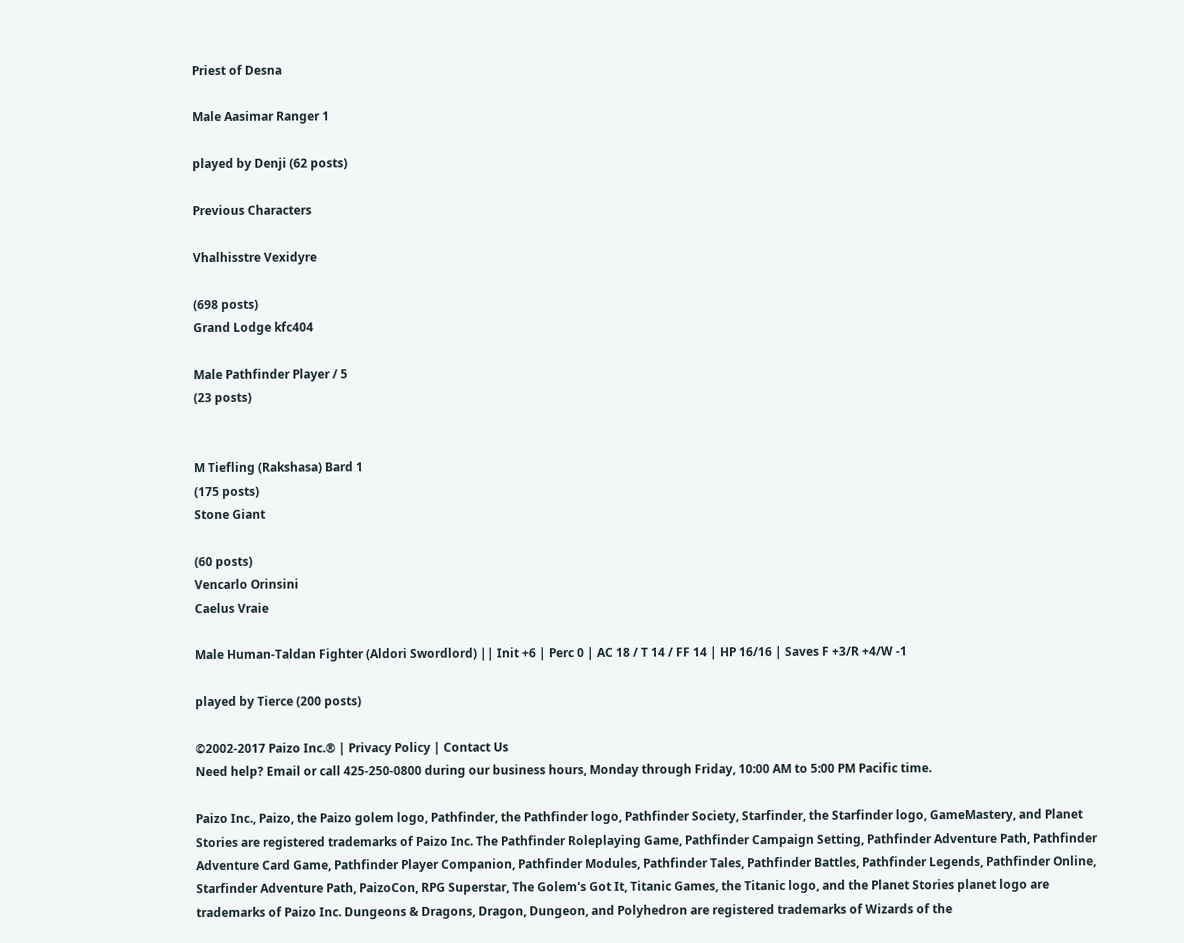Priest of Desna

Male Aasimar Ranger 1

played by Denji (62 posts)

Previous Characters

Vhalhisstre Vexidyre

(698 posts)
Grand Lodge kfc404

Male Pathfinder Player / 5
(23 posts)


M Tiefling (Rakshasa) Bard 1
(175 posts)
Stone Giant

(60 posts)
Vencarlo Orinsini
Caelus Vraie

Male Human-Taldan Fighter (Aldori Swordlord) || Init +6 | Perc 0 | AC 18 / T 14 / FF 14 | HP 16/16 | Saves F +3/R +4/W -1

played by Tierce (200 posts)

©2002-2017 Paizo Inc.® | Privacy Policy | Contact Us
Need help? Email or call 425-250-0800 during our business hours, Monday through Friday, 10:00 AM to 5:00 PM Pacific time.

Paizo Inc., Paizo, the Paizo golem logo, Pathfinder, the Pathfinder logo, Pathfinder Society, Starfinder, the Starfinder logo, GameMastery, and Planet Stories are registered trademarks of Paizo Inc. The Pathfinder Roleplaying Game, Pathfinder Campaign Setting, Pathfinder Adventure Path, Pathfinder Adventure Card Game, Pathfinder Player Companion, Pathfinder Modules, Pathfinder Tales, Pathfinder Battles, Pathfinder Legends, Pathfinder Online, Starfinder Adventure Path, PaizoCon, RPG Superstar, The Golem's Got It, Titanic Games, the Titanic logo, and the Planet Stories planet logo are trademarks of Paizo Inc. Dungeons & Dragons, Dragon, Dungeon, and Polyhedron are registered trademarks of Wizards of the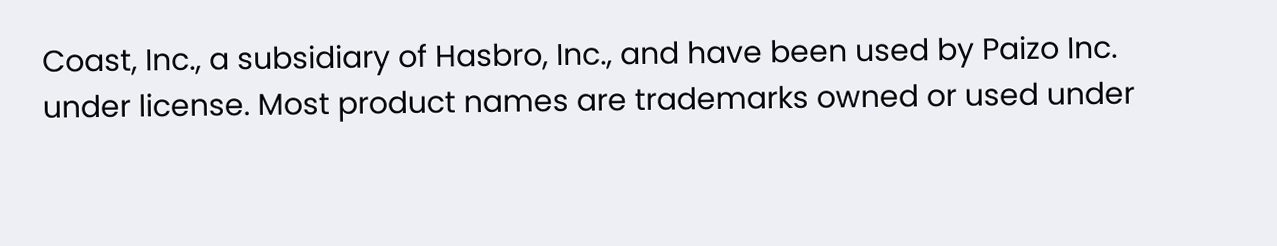Coast, Inc., a subsidiary of Hasbro, Inc., and have been used by Paizo Inc. under license. Most product names are trademarks owned or used under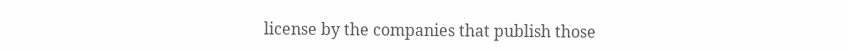license by the companies that publish those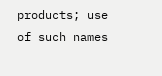products; use of such names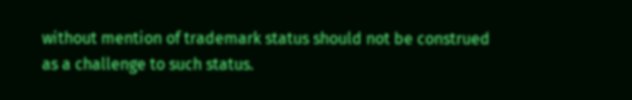without mention of trademark status should not be construed as a challenge to such status.